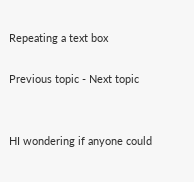Repeating a text box

Previous topic - Next topic


HI wondering if anyone could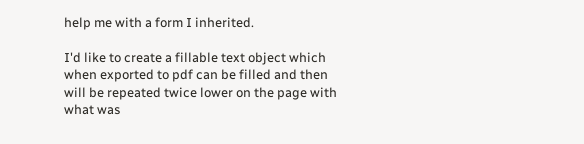help me with a form I inherited.

I'd like to create a fillable text object which when exported to pdf can be filled and then will be repeated twice lower on the page with what was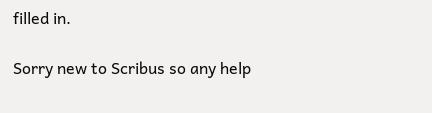filled in.

Sorry new to Scribus so any help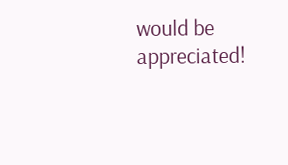would be appreciated!